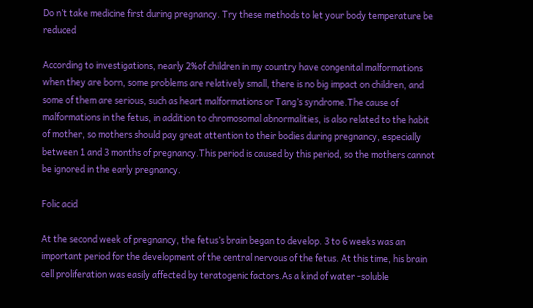Do n’t take medicine first during pregnancy. Try these methods to let your body temperature be reduced

According to investigations, nearly 2%of children in my country have congenital malformations when they are born, some problems are relatively small, there is no big impact on children, and some of them are serious, such as heart malformations or Tang’s syndrome.The cause of malformations in the fetus, in addition to chromosomal abnormalities, is also related to the habit of mother, so mothers should pay great attention to their bodies during pregnancy, especially between 1 and 3 months of pregnancy.This period is caused by this period, so the mothers cannot be ignored in the early pregnancy.

Folic acid

At the second week of pregnancy, the fetus’s brain began to develop. 3 to 6 weeks was an important period for the development of the central nervous of the fetus. At this time, his brain cell proliferation was easily affected by teratogenic factors.As a kind of water -soluble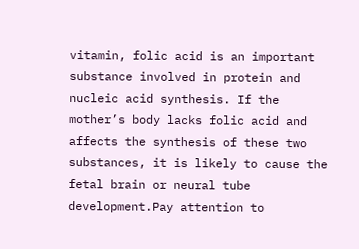vitamin, folic acid is an important substance involved in protein and nucleic acid synthesis. If the mother’s body lacks folic acid and affects the synthesis of these two substances, it is likely to cause the fetal brain or neural tube development.Pay attention to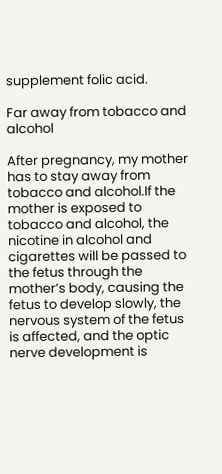supplement folic acid.

Far away from tobacco and alcohol

After pregnancy, my mother has to stay away from tobacco and alcohol.If the mother is exposed to tobacco and alcohol, the nicotine in alcohol and cigarettes will be passed to the fetus through the mother’s body, causing the fetus to develop slowly, the nervous system of the fetus is affected, and the optic nerve development is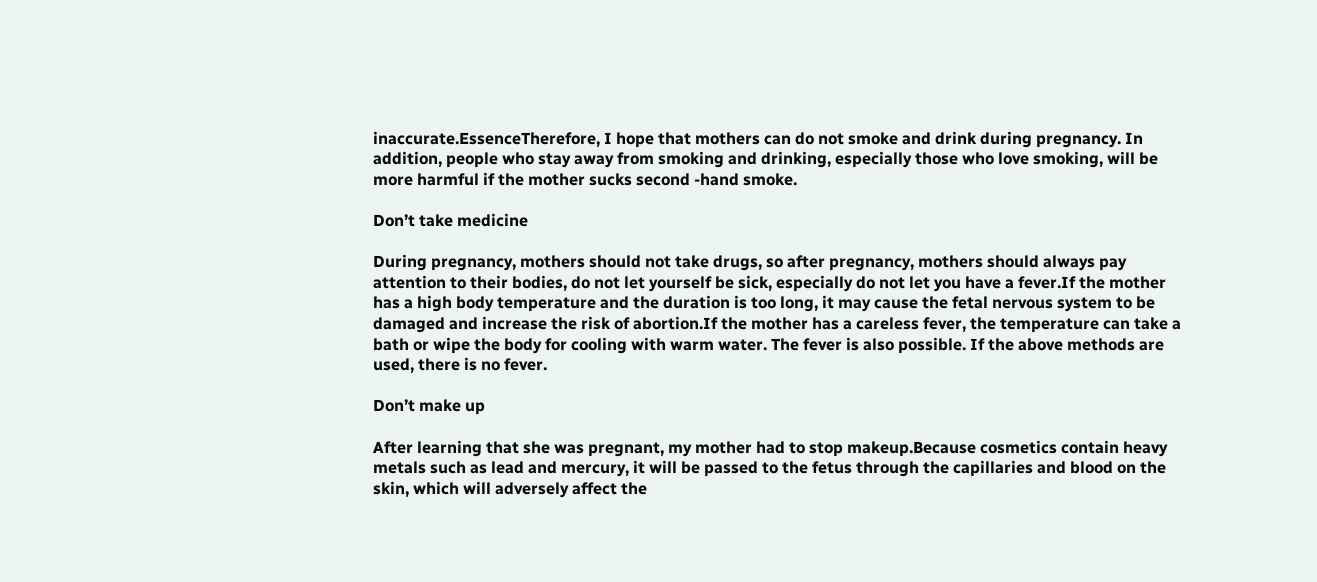inaccurate.EssenceTherefore, I hope that mothers can do not smoke and drink during pregnancy. In addition, people who stay away from smoking and drinking, especially those who love smoking, will be more harmful if the mother sucks second -hand smoke.

Don’t take medicine

During pregnancy, mothers should not take drugs, so after pregnancy, mothers should always pay attention to their bodies, do not let yourself be sick, especially do not let you have a fever.If the mother has a high body temperature and the duration is too long, it may cause the fetal nervous system to be damaged and increase the risk of abortion.If the mother has a careless fever, the temperature can take a bath or wipe the body for cooling with warm water. The fever is also possible. If the above methods are used, there is no fever.

Don’t make up

After learning that she was pregnant, my mother had to stop makeup.Because cosmetics contain heavy metals such as lead and mercury, it will be passed to the fetus through the capillaries and blood on the skin, which will adversely affect the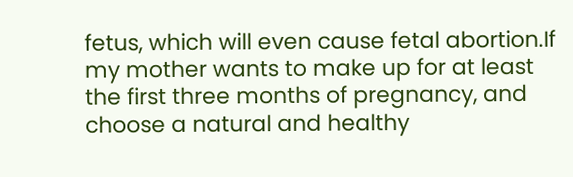fetus, which will even cause fetal abortion.If my mother wants to make up for at least the first three months of pregnancy, and choose a natural and healthy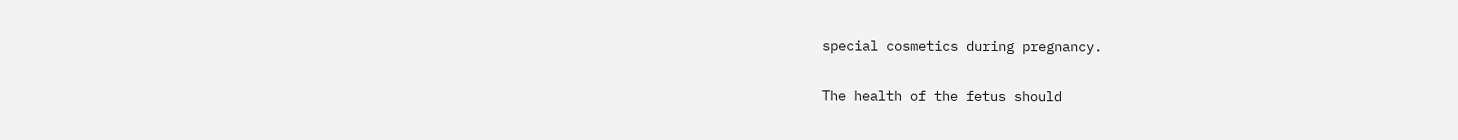special cosmetics during pregnancy.

The health of the fetus should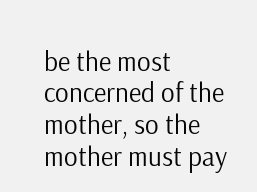be the most concerned of the mother, so the mother must pay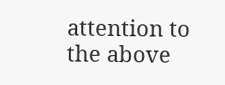attention to the above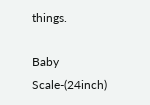things.

Baby Scale-(24inch)